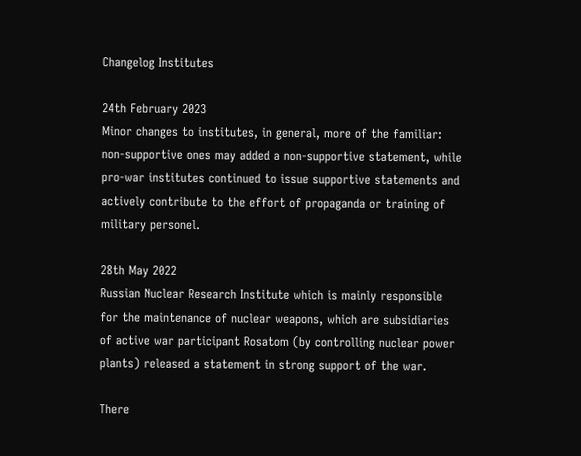Changelog Institutes

24th February 2023
Minor changes to institutes, in general, more of the familiar: non-supportive ones may added a non-supportive statement, while pro-war institutes continued to issue supportive statements and actively contribute to the effort of propaganda or training of military personel.

28th May 2022
Russian Nuclear Research Institute which is mainly responsible for the maintenance of nuclear weapons, which are subsidiaries of active war participant Rosatom (by controlling nuclear power plants) released a statement in strong support of the war.

There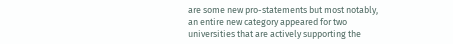are some new pro-statements but most notably, an entire new category appeared for two universities that are actively supporting the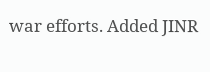war efforts. Added JINR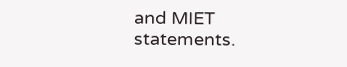and MIET statements.